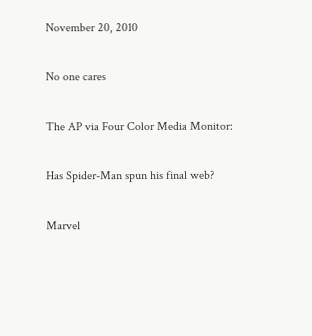November 20, 2010

No one cares

The AP via Four Color Media Monitor:

Has Spider-Man spun his final web?

Marvel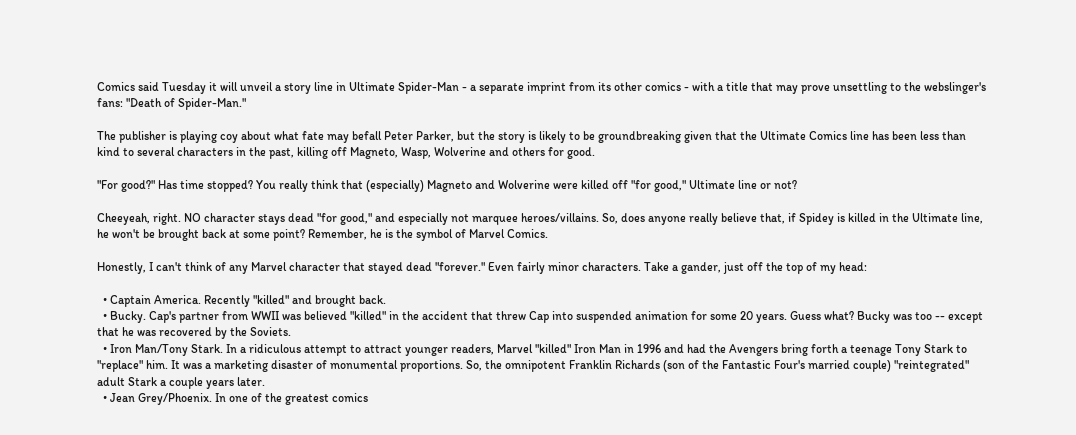Comics said Tuesday it will unveil a story line in Ultimate Spider-Man - a separate imprint from its other comics - with a title that may prove unsettling to the webslinger's fans: "Death of Spider-Man."

The publisher is playing coy about what fate may befall Peter Parker, but the story is likely to be groundbreaking given that the Ultimate Comics line has been less than kind to several characters in the past, killing off Magneto, Wasp, Wolverine and others for good.

"For good?" Has time stopped? You really think that (especially) Magneto and Wolverine were killed off "for good," Ultimate line or not?

Cheeyeah, right. NO character stays dead "for good," and especially not marquee heroes/villains. So, does anyone really believe that, if Spidey is killed in the Ultimate line, he won't be brought back at some point? Remember, he is the symbol of Marvel Comics.

Honestly, I can't think of any Marvel character that stayed dead "forever." Even fairly minor characters. Take a gander, just off the top of my head:

  • Captain America. Recently "killed" and brought back.
  • Bucky. Cap's partner from WWII was believed "killed" in the accident that threw Cap into suspended animation for some 20 years. Guess what? Bucky was too -- except that he was recovered by the Soviets.
  • Iron Man/Tony Stark. In a ridiculous attempt to attract younger readers, Marvel "killed" Iron Man in 1996 and had the Avengers bring forth a teenage Tony Stark to "replace" him. It was a marketing disaster of monumental proportions. So, the omnipotent Franklin Richards (son of the Fantastic Four's married couple) "reintegrated" adult Stark a couple years later.
  • Jean Grey/Phoenix. In one of the greatest comics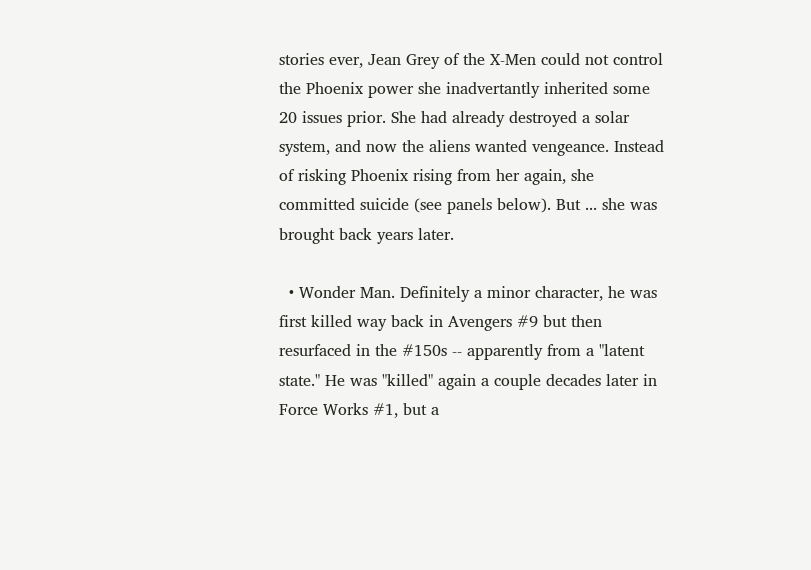stories ever, Jean Grey of the X-Men could not control the Phoenix power she inadvertantly inherited some 20 issues prior. She had already destroyed a solar system, and now the aliens wanted vengeance. Instead of risking Phoenix rising from her again, she committed suicide (see panels below). But ... she was brought back years later.

  • Wonder Man. Definitely a minor character, he was first killed way back in Avengers #9 but then resurfaced in the #150s -- apparently from a "latent state." He was "killed" again a couple decades later in Force Works #1, but a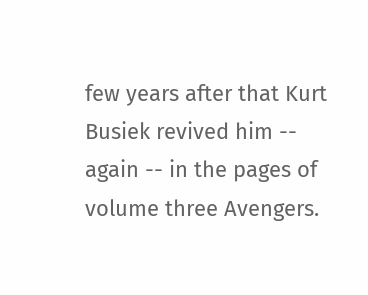few years after that Kurt Busiek revived him -- again -- in the pages of volume three Avengers.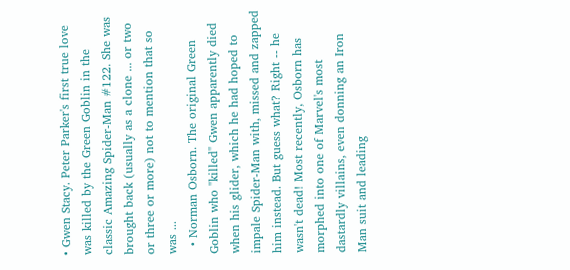• Gwen Stacy. Peter Parker's first true love was killed by the Green Goblin in the classic Amazing Spider-Man #122. She was brought back (usually as a clone ... or two or three or more) not to mention that so was ...
  • Norman Osborn. The original Green Goblin who "killed" Gwen apparently died when his glider, which he had hoped to impale Spider-Man with, missed and zapped him instead. But guess what? Right -- he wasn't dead! Most recently, Osborn has morphed into one of Marvel's most dastardly villains, even donning an Iron Man suit and leading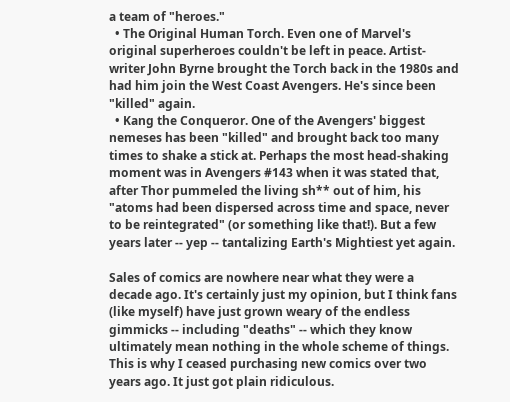a team of "heroes."
  • The Original Human Torch. Even one of Marvel's original superheroes couldn't be left in peace. Artist-writer John Byrne brought the Torch back in the 1980s and had him join the West Coast Avengers. He's since been "killed" again.
  • Kang the Conqueror. One of the Avengers' biggest nemeses has been "killed" and brought back too many times to shake a stick at. Perhaps the most head-shaking moment was in Avengers #143 when it was stated that, after Thor pummeled the living sh** out of him, his "atoms had been dispersed across time and space, never to be reintegrated" (or something like that!). But a few years later -- yep -- tantalizing Earth's Mightiest yet again.

Sales of comics are nowhere near what they were a decade ago. It's certainly just my opinion, but I think fans (like myself) have just grown weary of the endless gimmicks -- including "deaths" -- which they know ultimately mean nothing in the whole scheme of things. This is why I ceased purchasing new comics over two years ago. It just got plain ridiculous.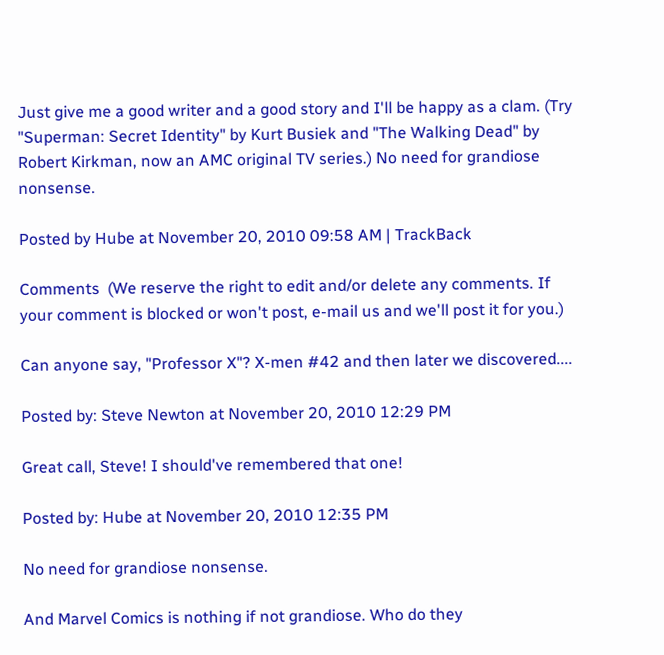Just give me a good writer and a good story and I'll be happy as a clam. (Try "Superman: Secret Identity" by Kurt Busiek and "The Walking Dead" by Robert Kirkman, now an AMC original TV series.) No need for grandiose nonsense.

Posted by Hube at November 20, 2010 09:58 AM | TrackBack

Comments  (We reserve the right to edit and/or delete any comments. If your comment is blocked or won't post, e-mail us and we'll post it for you.)

Can anyone say, "Professor X"? X-men #42 and then later we discovered....

Posted by: Steve Newton at November 20, 2010 12:29 PM

Great call, Steve! I should've remembered that one!

Posted by: Hube at November 20, 2010 12:35 PM

No need for grandiose nonsense.

And Marvel Comics is nothing if not grandiose. Who do they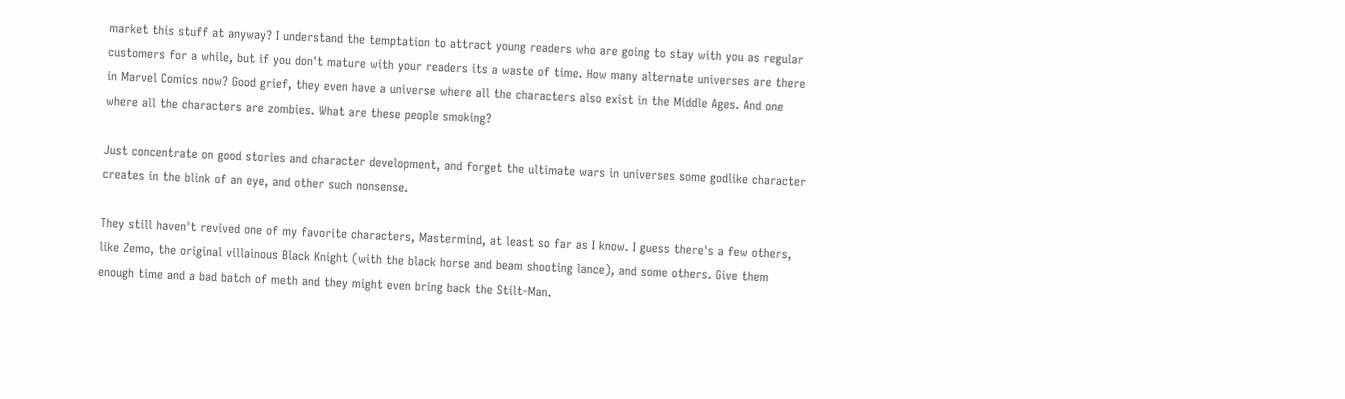market this stuff at anyway? I understand the temptation to attract young readers who are going to stay with you as regular customers for a while, but if you don't mature with your readers its a waste of time. How many alternate universes are there in Marvel Comics now? Good grief, they even have a universe where all the characters also exist in the Middle Ages. And one where all the characters are zombies. What are these people smoking?

Just concentrate on good stories and character development, and forget the ultimate wars in universes some godlike character creates in the blink of an eye, and other such nonsense.

They still haven't revived one of my favorite characters, Mastermind, at least so far as I know. I guess there's a few others, like Zemo, the original villainous Black Knight (with the black horse and beam shooting lance), and some others. Give them enough time and a bad batch of meth and they might even bring back the Stilt-Man.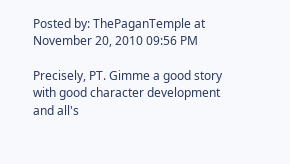Posted by: ThePaganTemple at November 20, 2010 09:56 PM

Precisely, PT. Gimme a good story with good character development and all's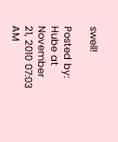swell!

Posted by: Hube at November 21, 2010 07:03 AM